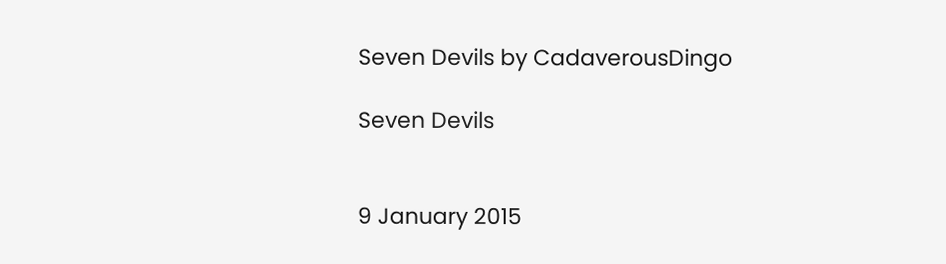Seven Devils by CadaverousDingo

Seven Devils


9 January 2015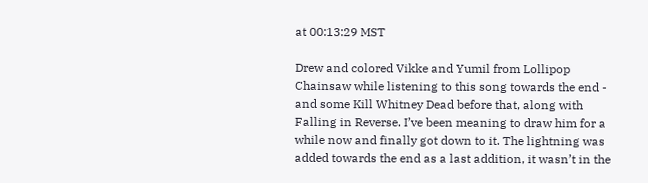at 00:13:29 MST

Drew and colored Vikke and Yumil from Lollipop Chainsaw while listening to this song towards the end - and some Kill Whitney Dead before that, along with Falling in Reverse. I’ve been meaning to draw him for a while now and finally got down to it. The lightning was added towards the end as a last addition, it wasn’t in the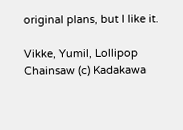original plans, but I like it.

Vikke, Yumil, Lollipop Chainsaw (c) Kadakawa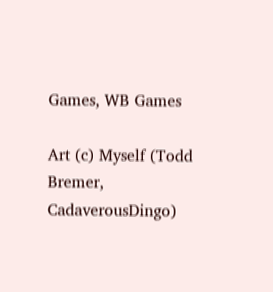Games, WB Games

Art (c) Myself (Todd Bremer, CadaverousDingo)